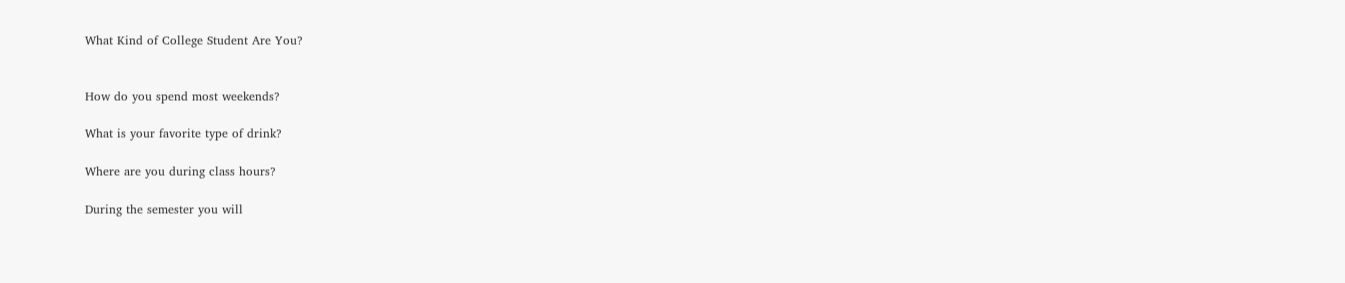What Kind of College Student Are You?


How do you spend most weekends?

What is your favorite type of drink?

Where are you during class hours?

During the semester you will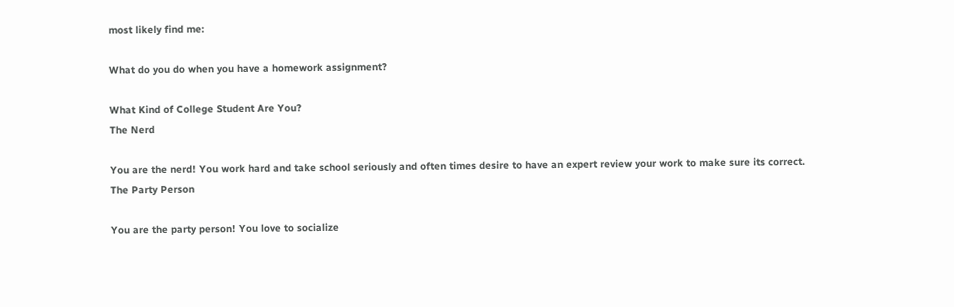most likely find me:

What do you do when you have a homework assignment?

What Kind of College Student Are You?
The Nerd

You are the nerd! You work hard and take school seriously and often times desire to have an expert review your work to make sure its correct.
The Party Person

You are the party person! You love to socialize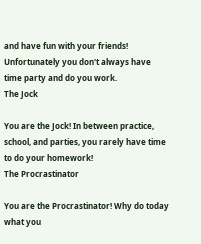and have fun with your friends! Unfortunately you don't always have time party and do you work.
The Jock

You are the Jock! In between practice, school, and parties, you rarely have time to do your homework!
The Procrastinator

You are the Procrastinator! Why do today what you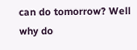can do tomorrow? Well why do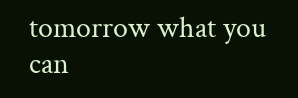tomorrow what you can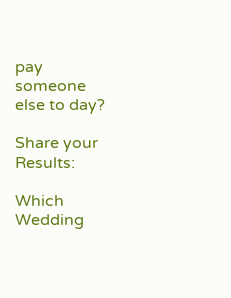pay someone else to day?

Share your Results:

Which Wedding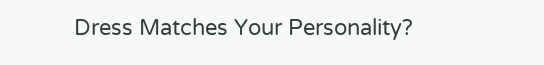Dress Matches Your Personality?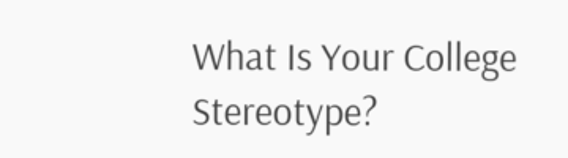What Is Your College Stereotype?